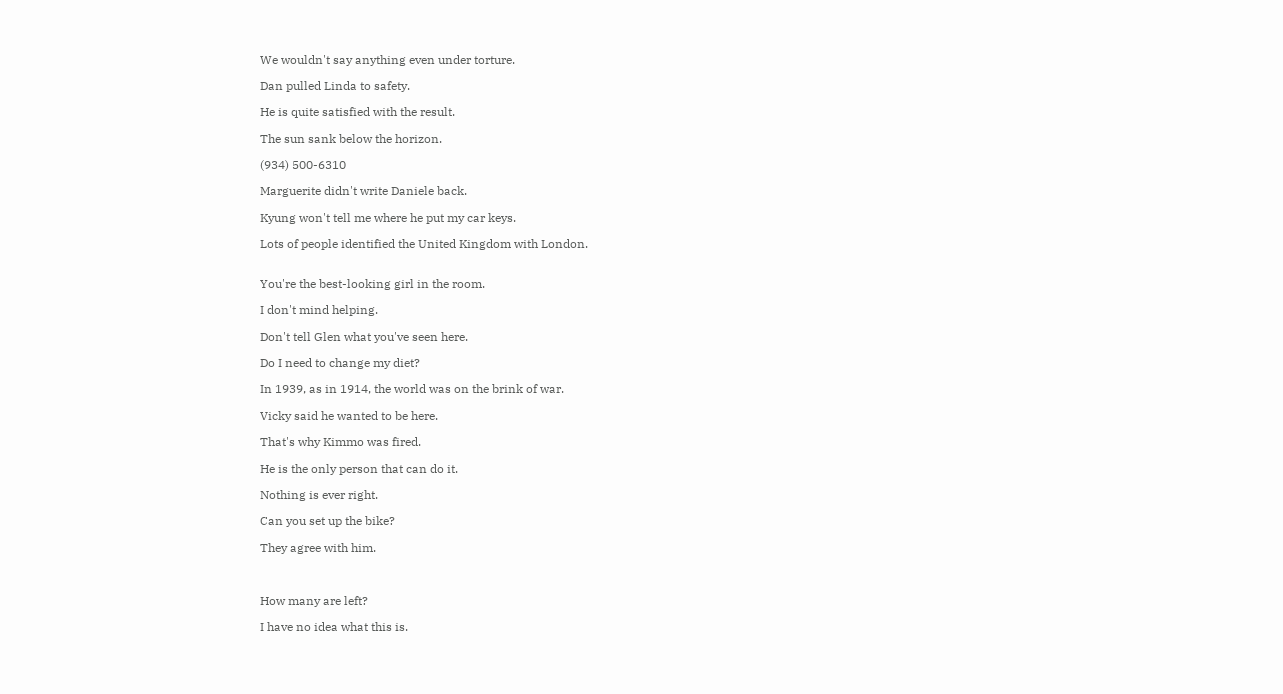We wouldn't say anything even under torture.

Dan pulled Linda to safety.

He is quite satisfied with the result.

The sun sank below the horizon.

(934) 500-6310

Marguerite didn't write Daniele back.

Kyung won't tell me where he put my car keys.

Lots of people identified the United Kingdom with London.


You're the best-looking girl in the room.

I don't mind helping.

Don't tell Glen what you've seen here.

Do I need to change my diet?

In 1939, as in 1914, the world was on the brink of war.

Vicky said he wanted to be here.

That's why Kimmo was fired.

He is the only person that can do it.

Nothing is ever right.

Can you set up the bike?

They agree with him.



How many are left?

I have no idea what this is.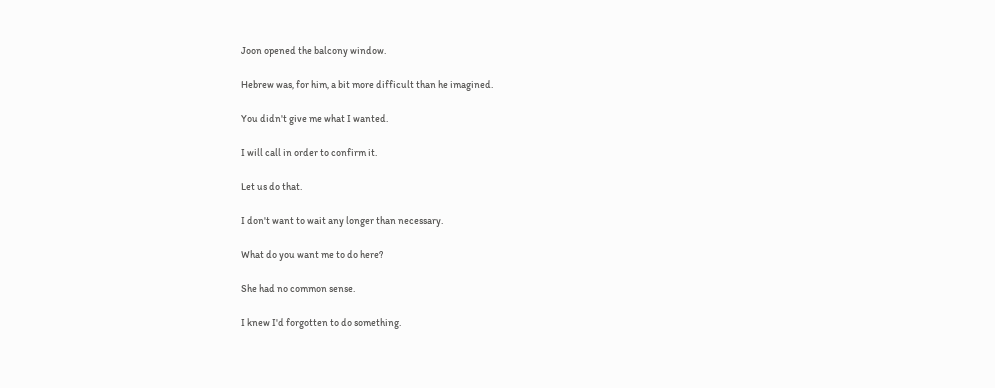Joon opened the balcony window.

Hebrew was, for him, a bit more difficult than he imagined.

You didn't give me what I wanted.

I will call in order to confirm it.

Let us do that.

I don't want to wait any longer than necessary.

What do you want me to do here?

She had no common sense.

I knew I'd forgotten to do something.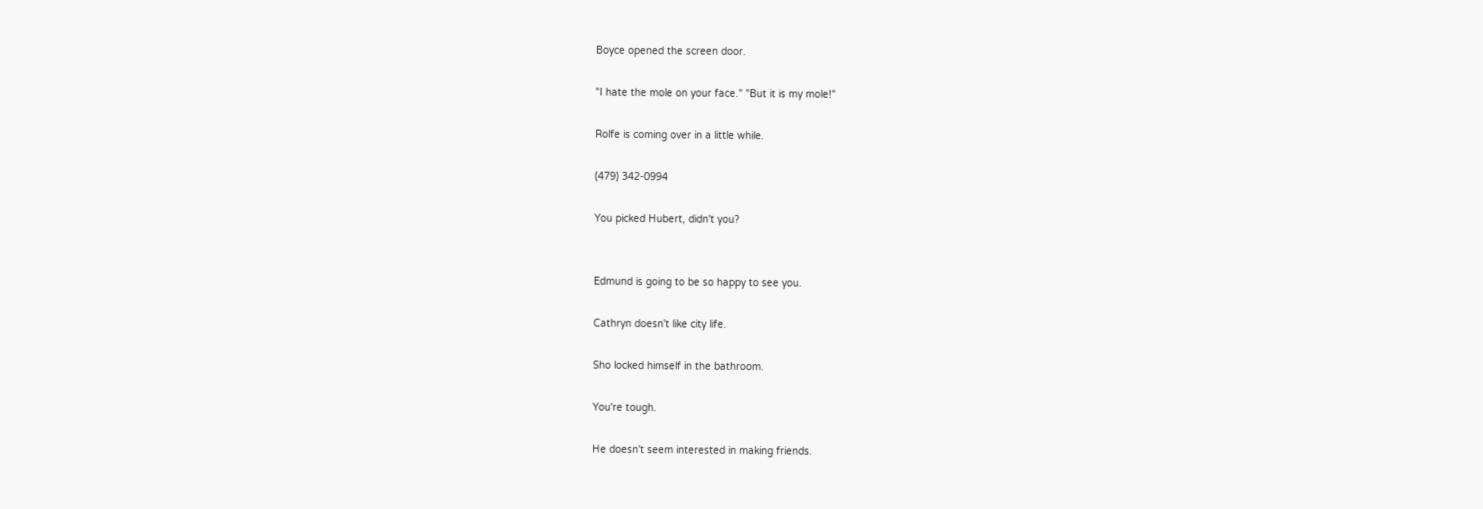Boyce opened the screen door.

"I hate the mole on your face." "But it is my mole!"

Rolfe is coming over in a little while.

(479) 342-0994

You picked Hubert, didn't you?


Edmund is going to be so happy to see you.

Cathryn doesn't like city life.

Sho locked himself in the bathroom.

You're tough.

He doesn't seem interested in making friends.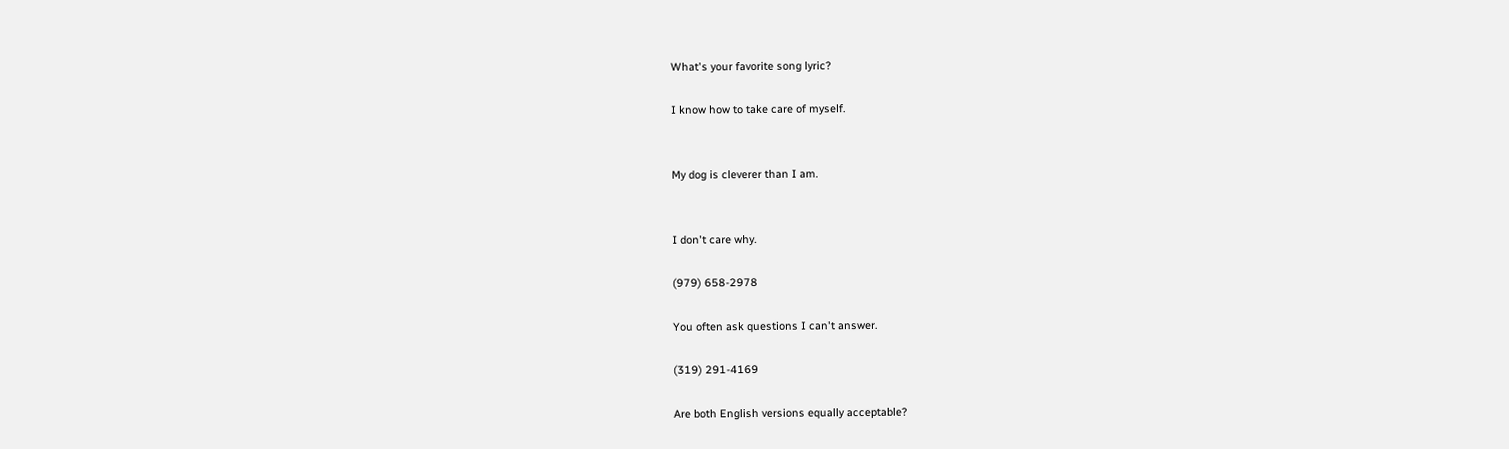What's your favorite song lyric?

I know how to take care of myself.


My dog is cleverer than I am.


I don't care why.

(979) 658-2978

You often ask questions I can't answer.

(319) 291-4169

Are both English versions equally acceptable?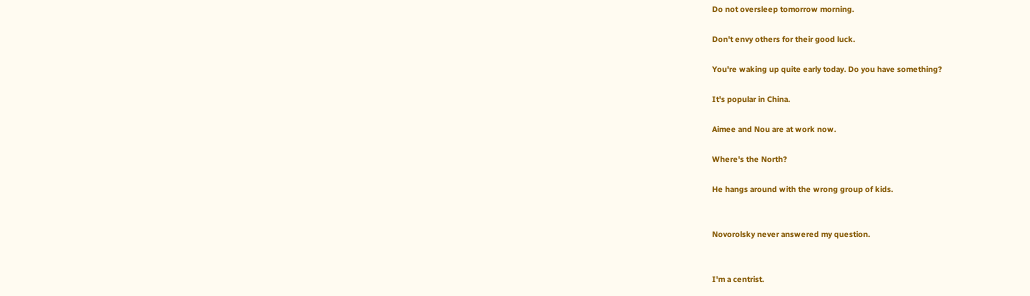Do not oversleep tomorrow morning.

Don't envy others for their good luck.

You're waking up quite early today. Do you have something?

It's popular in China.

Aimee and Nou are at work now.

Where's the North?

He hangs around with the wrong group of kids.


Novorolsky never answered my question.


I'm a centrist.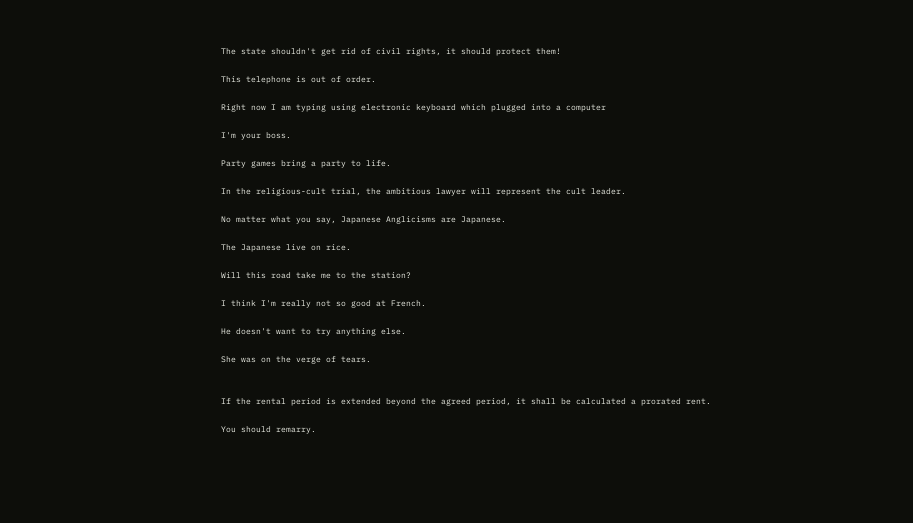The state shouldn't get rid of civil rights, it should protect them!

This telephone is out of order.

Right now I am typing using electronic keyboard which plugged into a computer

I'm your boss.

Party games bring a party to life.

In the religious-cult trial, the ambitious lawyer will represent the cult leader.

No matter what you say, Japanese Anglicisms are Japanese.

The Japanese live on rice.

Will this road take me to the station?

I think I'm really not so good at French.

He doesn't want to try anything else.

She was on the verge of tears.


If the rental period is extended beyond the agreed period, it shall be calculated a prorated rent.

You should remarry.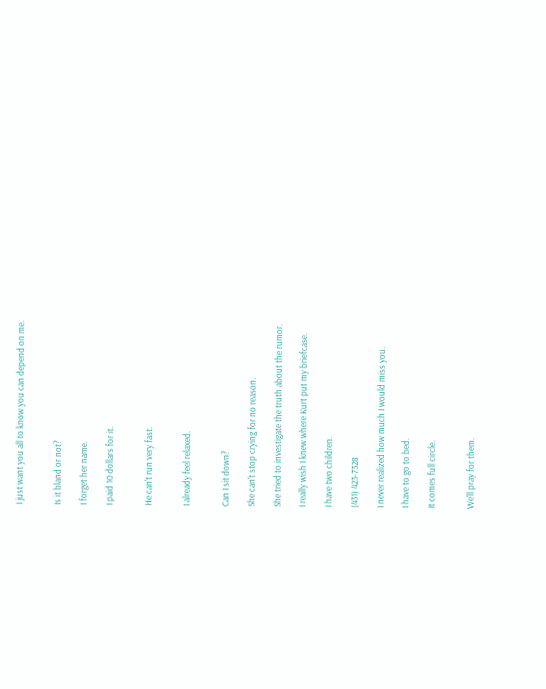I just want you all to know you can depend on me.


Is it bland or not?

I forget her name.

I paid 10 dollars for it.


He can't run very fast.


I already feel relaxed.


Can I sit down?

She can't stop crying for no reason.

She tried to investigate the truth about the rumor.

I really wish I knew where Kurt put my briefcase.

I have two children.

(431) 423-7328

I never realized how much I would miss you.

I have to go to bed.

It comes full circle.


We'll pray for them.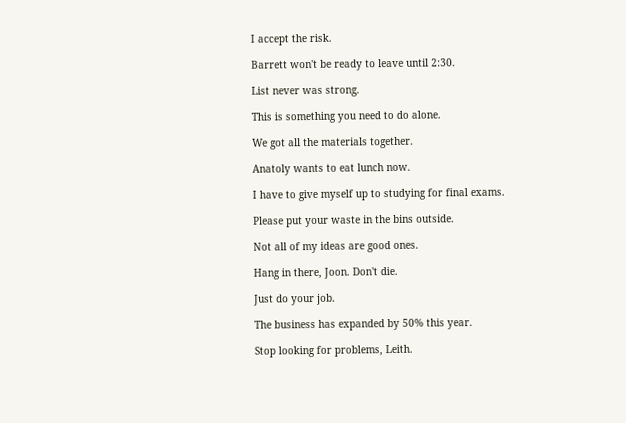I accept the risk.

Barrett won't be ready to leave until 2:30.

List never was strong.

This is something you need to do alone.

We got all the materials together.

Anatoly wants to eat lunch now.

I have to give myself up to studying for final exams.

Please put your waste in the bins outside.

Not all of my ideas are good ones.

Hang in there, Joon. Don't die.

Just do your job.

The business has expanded by 50% this year.

Stop looking for problems, Leith.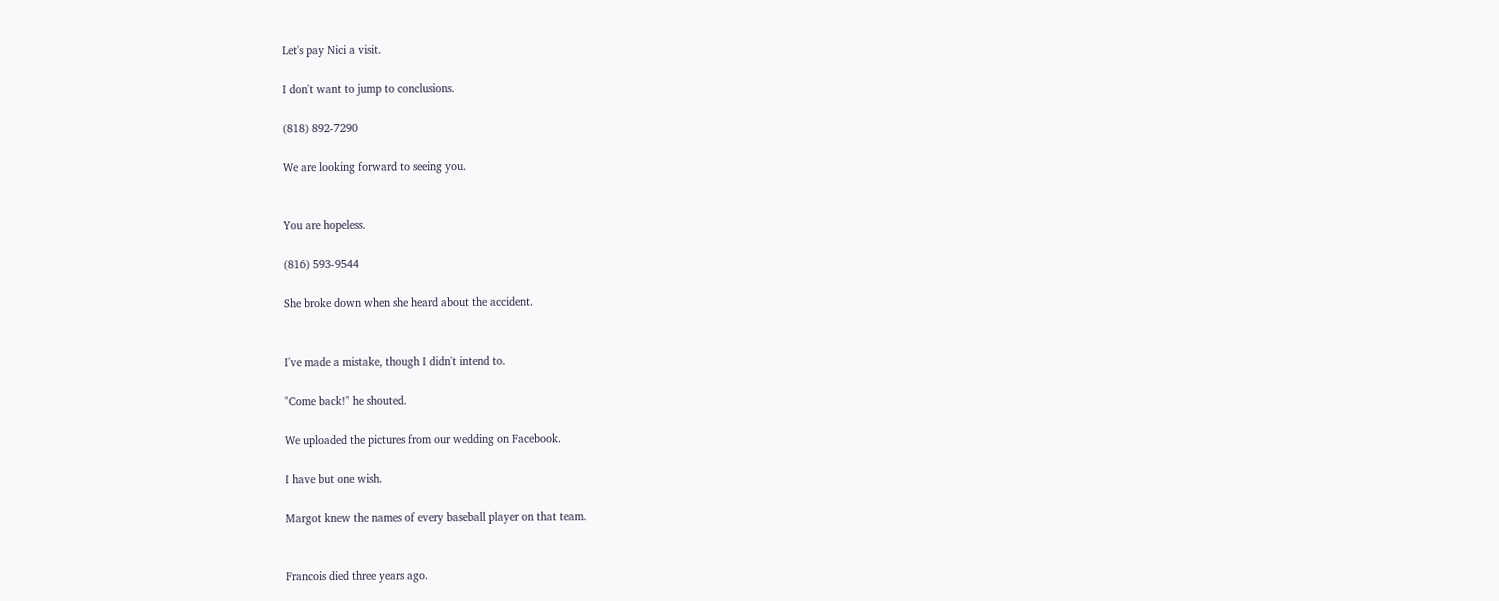Let's pay Nici a visit.

I don't want to jump to conclusions.

(818) 892-7290

We are looking forward to seeing you.


You are hopeless.

(816) 593-9544

She broke down when she heard about the accident.


I've made a mistake, though I didn't intend to.

"Come back!" he shouted.

We uploaded the pictures from our wedding on Facebook.

I have but one wish.

Margot knew the names of every baseball player on that team.


Francois died three years ago.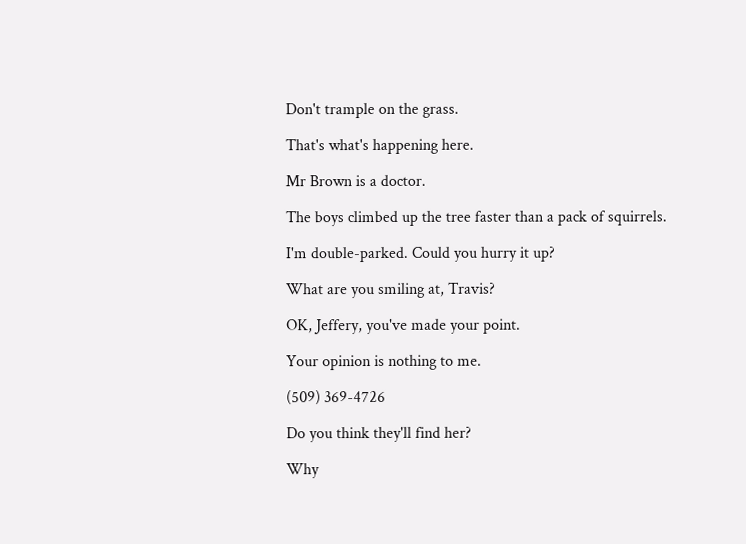Don't trample on the grass.

That's what's happening here.

Mr Brown is a doctor.

The boys climbed up the tree faster than a pack of squirrels.

I'm double-parked. Could you hurry it up?

What are you smiling at, Travis?

OK, Jeffery, you've made your point.

Your opinion is nothing to me.

(509) 369-4726

Do you think they'll find her?

Why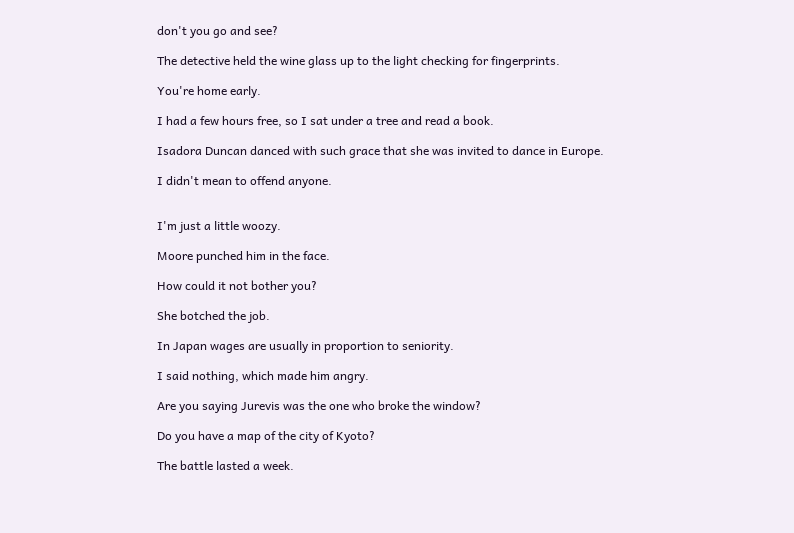don't you go and see?

The detective held the wine glass up to the light checking for fingerprints.

You're home early.

I had a few hours free, so I sat under a tree and read a book.

Isadora Duncan danced with such grace that she was invited to dance in Europe.

I didn't mean to offend anyone.


I'm just a little woozy.

Moore punched him in the face.

How could it not bother you?

She botched the job.

In Japan wages are usually in proportion to seniority.

I said nothing, which made him angry.

Are you saying Jurevis was the one who broke the window?

Do you have a map of the city of Kyoto?

The battle lasted a week.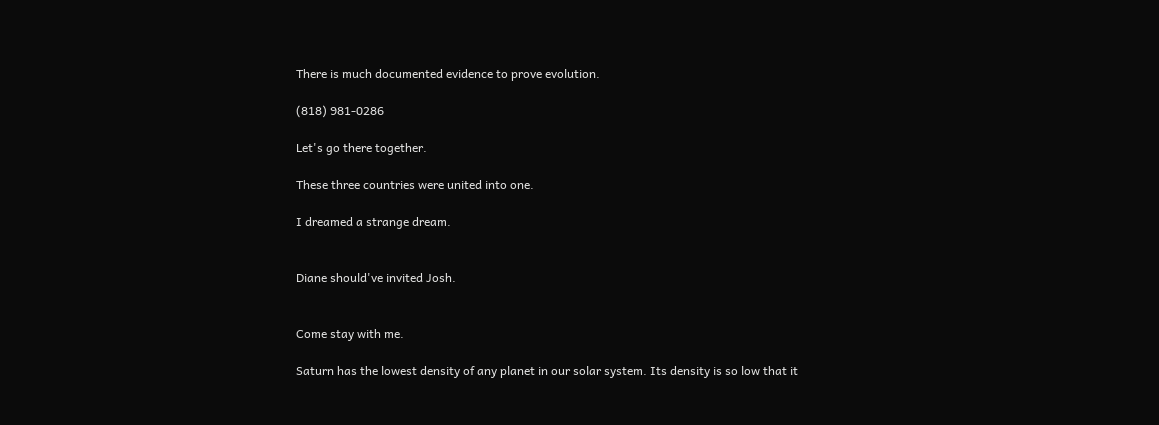There is much documented evidence to prove evolution.

(818) 981-0286

Let's go there together.

These three countries were united into one.

I dreamed a strange dream.


Diane should've invited Josh.


Come stay with me.

Saturn has the lowest density of any planet in our solar system. Its density is so low that it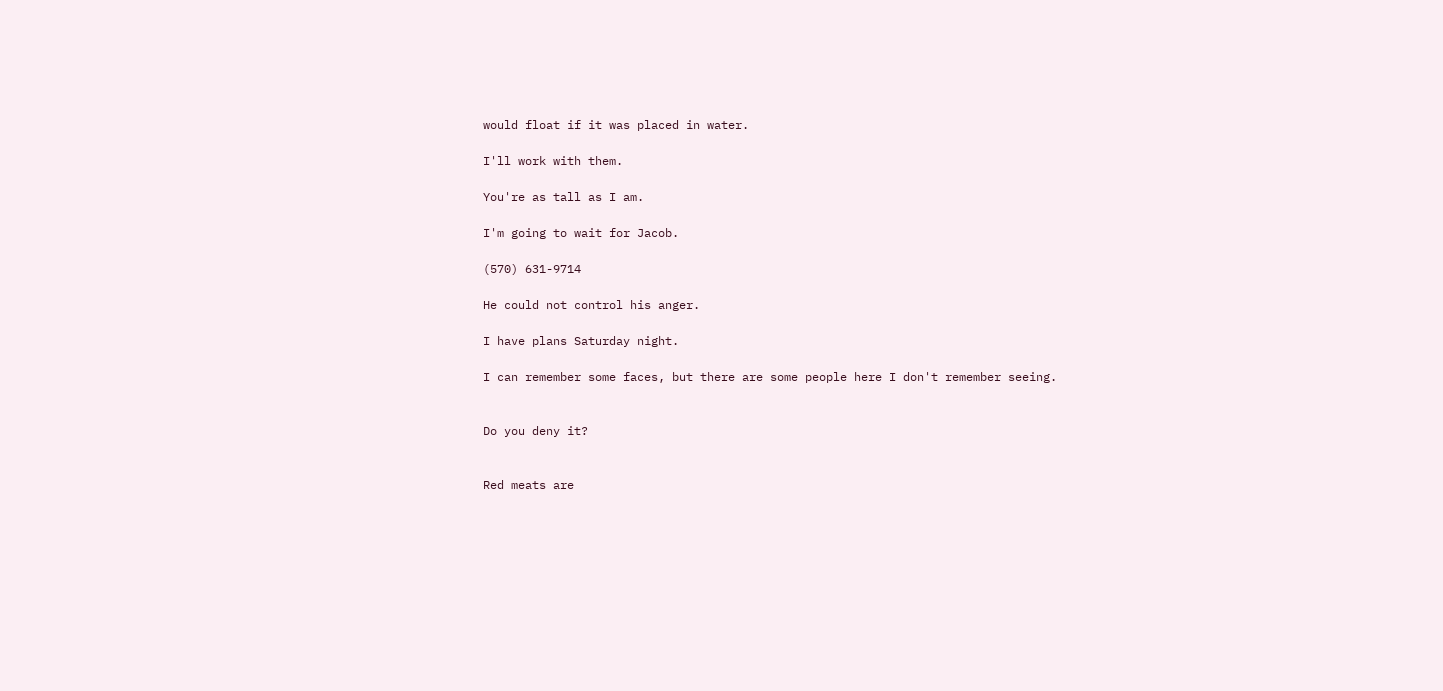would float if it was placed in water.

I'll work with them.

You're as tall as I am.

I'm going to wait for Jacob.

(570) 631-9714

He could not control his anger.

I have plans Saturday night.

I can remember some faces, but there are some people here I don't remember seeing.


Do you deny it?


Red meats are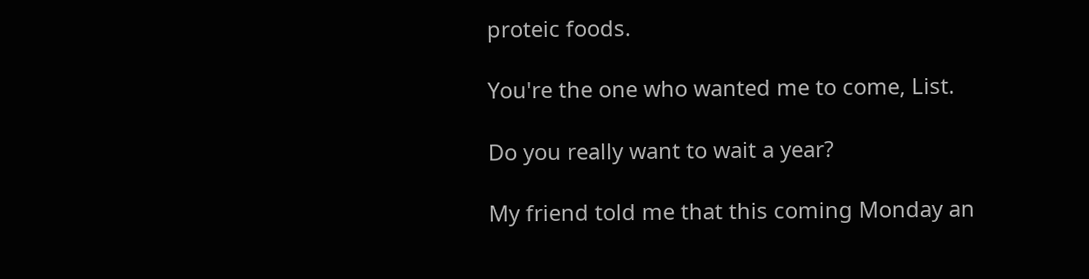proteic foods.

You're the one who wanted me to come, List.

Do you really want to wait a year?

My friend told me that this coming Monday an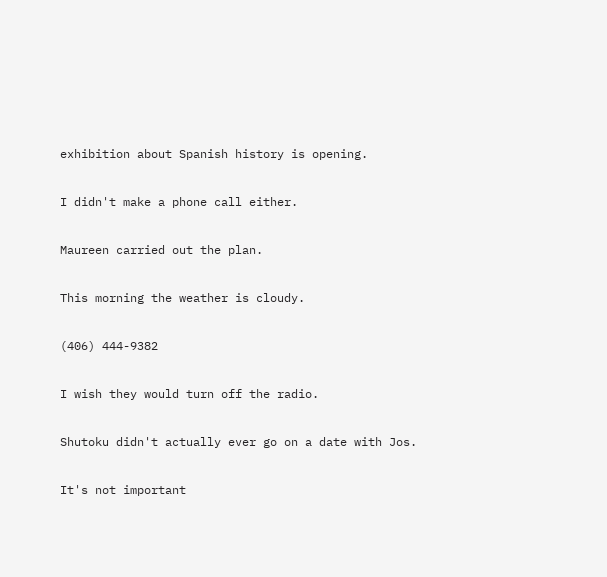exhibition about Spanish history is opening.

I didn't make a phone call either.

Maureen carried out the plan.

This morning the weather is cloudy.

(406) 444-9382

I wish they would turn off the radio.

Shutoku didn't actually ever go on a date with Jos.

It's not important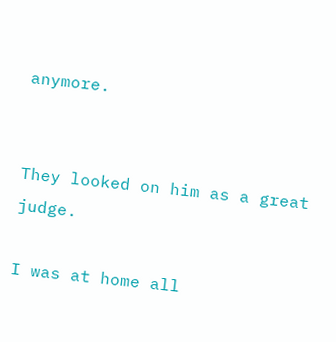anymore.


They looked on him as a great judge.

I was at home all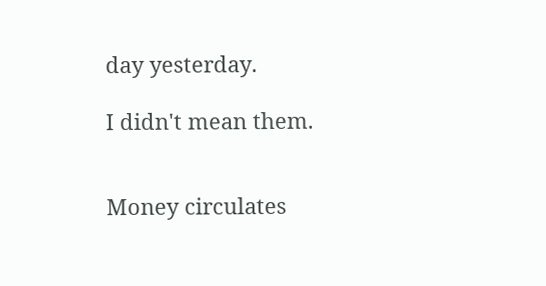day yesterday.

I didn't mean them.


Money circulates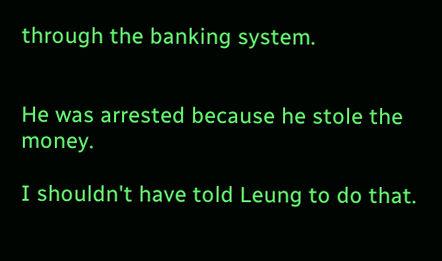through the banking system.


He was arrested because he stole the money.

I shouldn't have told Leung to do that.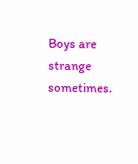Boys are strange sometimes.